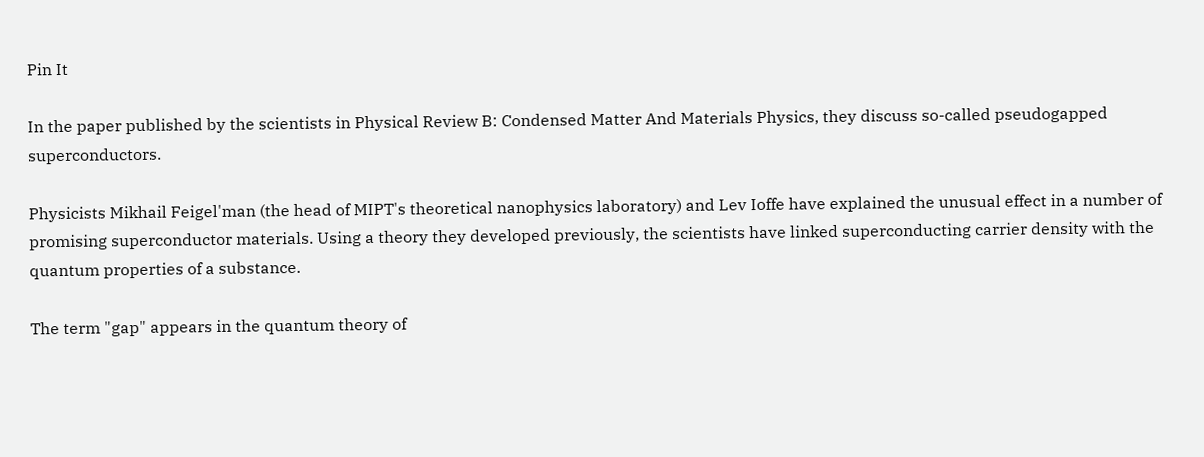Pin It

In the paper published by the scientists in Physical Review B: Condensed Matter And Materials Physics, they discuss so-called pseudogapped superconductors.

Physicists Mikhail Feigel'man (the head of MIPT's theoretical nanophysics laboratory) and Lev Ioffe have explained the unusual effect in a number of promising superconductor materials. Using a theory they developed previously, the scientists have linked superconducting carrier density with the quantum properties of a substance.

The term "gap" appears in the quantum theory of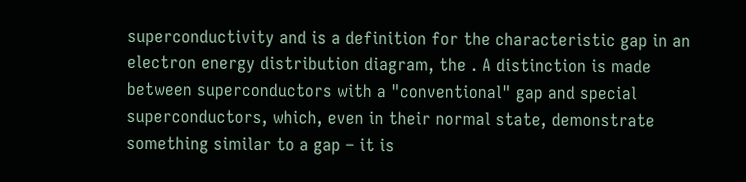superconductivity and is a definition for the characteristic gap in an electron energy distribution diagram, the . A distinction is made between superconductors with a "conventional" gap and special superconductors, which, even in their normal state, demonstrate something similar to a gap – it is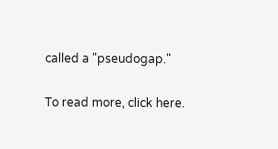called a "pseudogap."

To read more, click here.